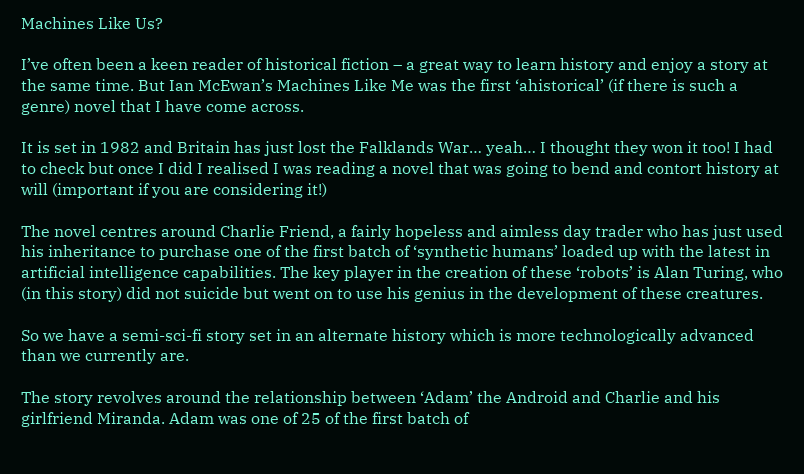Machines Like Us?

I’ve often been a keen reader of historical fiction – a great way to learn history and enjoy a story at the same time. But Ian McEwan’s Machines Like Me was the first ‘ahistorical’ (if there is such a genre) novel that I have come across.

It is set in 1982 and Britain has just lost the Falklands War… yeah… I thought they won it too! I had to check but once I did I realised I was reading a novel that was going to bend and contort history at will (important if you are considering it!)

The novel centres around Charlie Friend, a fairly hopeless and aimless day trader who has just used his inheritance to purchase one of the first batch of ‘synthetic humans’ loaded up with the latest in artificial intelligence capabilities. The key player in the creation of these ‘robots’ is Alan Turing, who (in this story) did not suicide but went on to use his genius in the development of these creatures.

So we have a semi-sci-fi story set in an alternate history which is more technologically advanced than we currently are.

The story revolves around the relationship between ‘Adam’ the Android and Charlie and his girlfriend Miranda. Adam was one of 25 of the first batch of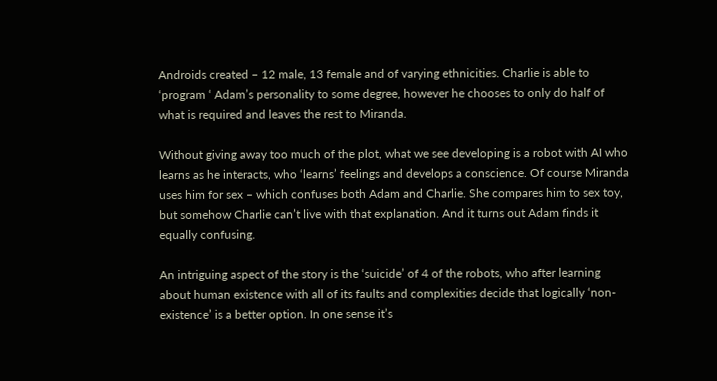Androids created – 12 male, 13 female and of varying ethnicities. Charlie is able to ‘program ‘ Adam’s personality to some degree, however he chooses to only do half of what is required and leaves the rest to Miranda.

Without giving away too much of the plot, what we see developing is a robot with AI who learns as he interacts, who ‘learns’ feelings and develops a conscience. Of course Miranda uses him for sex – which confuses both Adam and Charlie. She compares him to sex toy, but somehow Charlie can’t live with that explanation. And it turns out Adam finds it equally confusing.

An intriguing aspect of the story is the ‘suicide’ of 4 of the robots, who after learning about human existence with all of its faults and complexities decide that logically ‘non-existence’ is a better option. In one sense it’s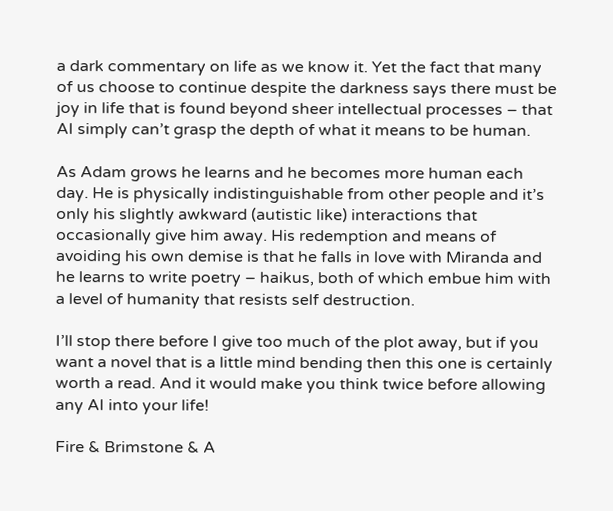a dark commentary on life as we know it. Yet the fact that many of us choose to continue despite the darkness says there must be joy in life that is found beyond sheer intellectual processes – that AI simply can’t grasp the depth of what it means to be human.

As Adam grows he learns and he becomes more human each day. He is physically indistinguishable from other people and it’s only his slightly awkward (autistic like) interactions that occasionally give him away. His redemption and means of avoiding his own demise is that he falls in love with Miranda and he learns to write poetry – haikus, both of which embue him with a level of humanity that resists self destruction.

I’ll stop there before I give too much of the plot away, but if you want a novel that is a little mind bending then this one is certainly worth a read. And it would make you think twice before allowing any AI into your life!

Fire & Brimstone & A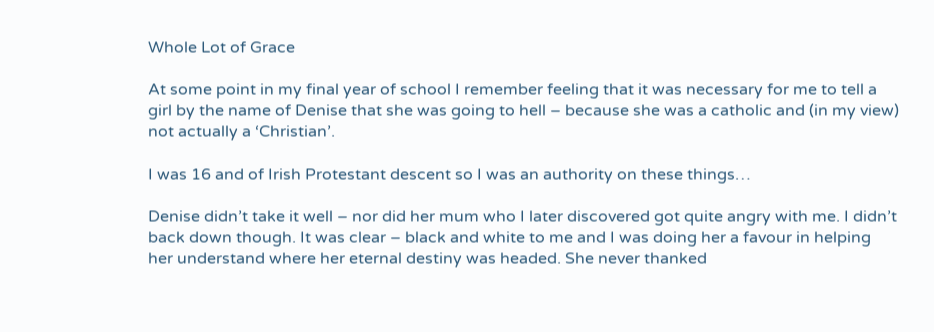Whole Lot of Grace

At some point in my final year of school I remember feeling that it was necessary for me to tell a girl by the name of Denise that she was going to hell – because she was a catholic and (in my view) not actually a ‘Christian’.

I was 16 and of Irish Protestant descent so I was an authority on these things…

Denise didn’t take it well – nor did her mum who I later discovered got quite angry with me. I didn’t back down though. It was clear – black and white to me and I was doing her a favour in helping her understand where her eternal destiny was headed. She never thanked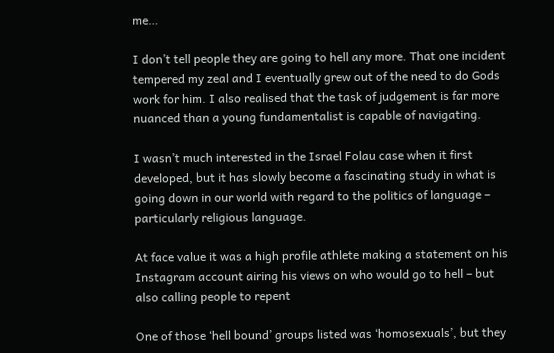me…

I don’t tell people they are going to hell any more. That one incident tempered my zeal and I eventually grew out of the need to do Gods work for him. I also realised that the task of judgement is far more nuanced than a young fundamentalist is capable of navigating.

I wasn’t much interested in the Israel Folau case when it first developed, but it has slowly become a fascinating study in what is going down in our world with regard to the politics of language – particularly religious language.

At face value it was a high profile athlete making a statement on his Instagram account airing his views on who would go to hell – but also calling people to repent

One of those ‘hell bound’ groups listed was ‘homosexuals’, but they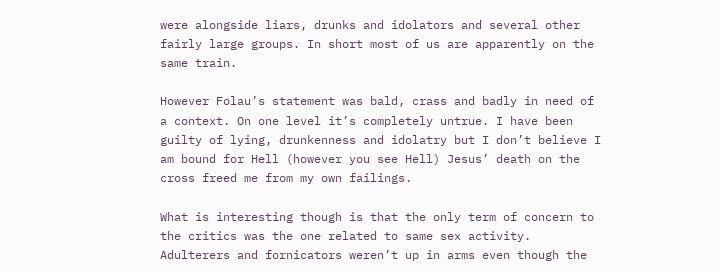were alongside liars, drunks and idolators and several other fairly large groups. In short most of us are apparently on the same train.

However Folau’s statement was bald, crass and badly in need of a context. On one level it’s completely untrue. I have been guilty of lying, drunkenness and idolatry but I don’t believe I am bound for Hell (however you see Hell) Jesus’ death on the cross freed me from my own failings.

What is interesting though is that the only term of concern to the critics was the one related to same sex activity. Adulterers and fornicators weren’t up in arms even though the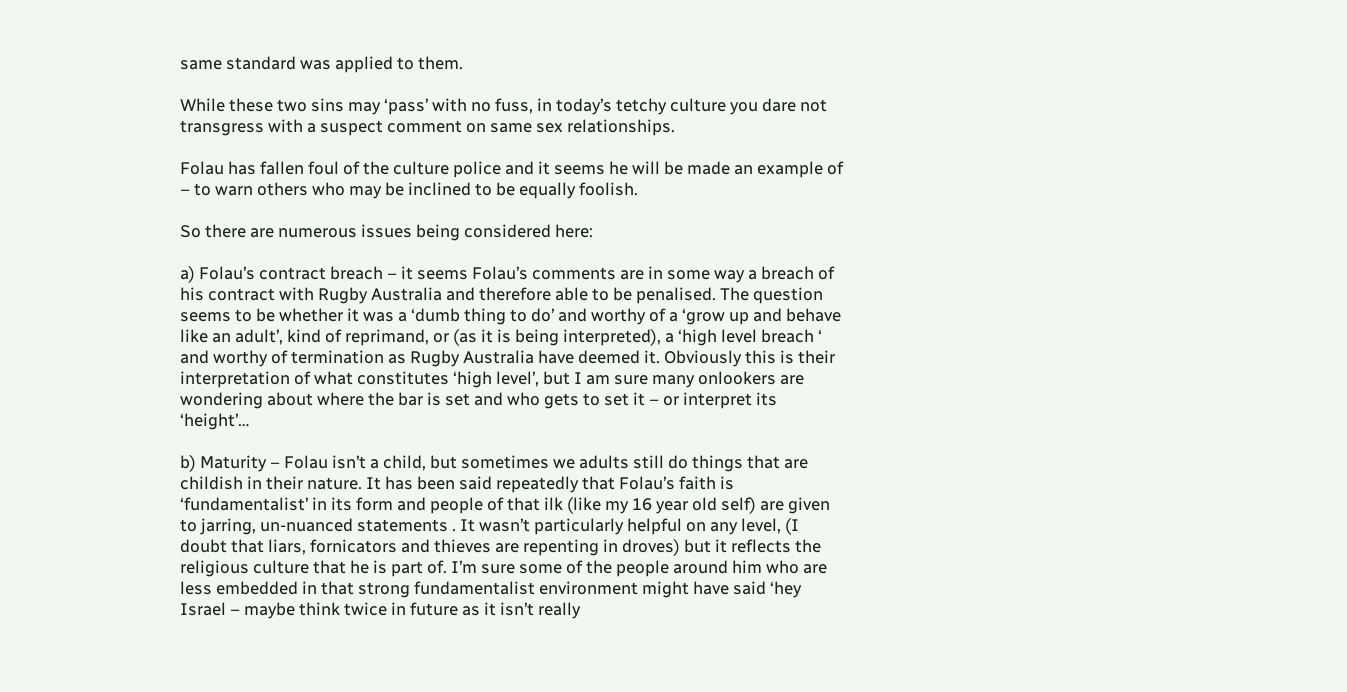same standard was applied to them.

While these two sins may ‘pass’ with no fuss, in today’s tetchy culture you dare not transgress with a suspect comment on same sex relationships.

Folau has fallen foul of the culture police and it seems he will be made an example of – to warn others who may be inclined to be equally foolish.

So there are numerous issues being considered here:

a) Folau’s contract breach – it seems Folau’s comments are in some way a breach of his contract with Rugby Australia and therefore able to be penalised. The question seems to be whether it was a ‘dumb thing to do’ and worthy of a ‘grow up and behave like an adult’, kind of reprimand, or (as it is being interpreted), a ‘high level breach ‘ and worthy of termination as Rugby Australia have deemed it. Obviously this is their interpretation of what constitutes ‘high level’, but I am sure many onlookers are wondering about where the bar is set and who gets to set it – or interpret its ‘height’…

b) Maturity – Folau isn’t a child, but sometimes we adults still do things that are childish in their nature. It has been said repeatedly that Folau’s faith is ‘fundamentalist’ in its form and people of that ilk (like my 16 year old self) are given to jarring, un-nuanced statements . It wasn’t particularly helpful on any level, (I doubt that liars, fornicators and thieves are repenting in droves) but it reflects the religious culture that he is part of. I’m sure some of the people around him who are less embedded in that strong fundamentalist environment might have said ‘hey Israel – maybe think twice in future as it isn’t really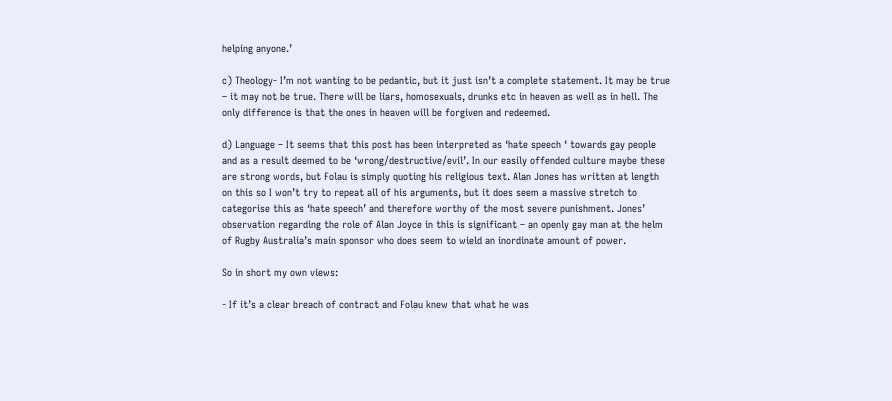helping anyone.’

c) Theology- I’m not wanting to be pedantic, but it just isn’t a complete statement. It may be true – it may not be true. There will be liars, homosexuals, drunks etc in heaven as well as in hell. The only difference is that the ones in heaven will be forgiven and redeemed.

d) Language – It seems that this post has been interpreted as ‘hate speech ‘ towards gay people and as a result deemed to be ‘wrong/destructive/evil’. In our easily offended culture maybe these are strong words, but Folau is simply quoting his religious text. Alan Jones has written at length on this so I won’t try to repeat all of his arguments, but it does seem a massive stretch to categorise this as ‘hate speech’ and therefore worthy of the most severe punishment. Jones’ observation regarding the role of Alan Joyce in this is significant – an openly gay man at the helm of Rugby Australia’s main sponsor who does seem to wield an inordinate amount of power.

So in short my own views:

⁃ If it’s a clear breach of contract and Folau knew that what he was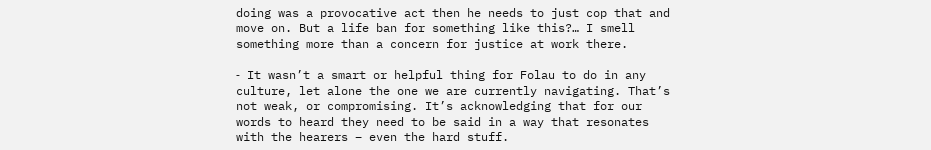doing was a provocative act then he needs to just cop that and move on. But a life ban for something like this?… I smell something more than a concern for justice at work there.

⁃ It wasn’t a smart or helpful thing for Folau to do in any culture, let alone the one we are currently navigating. That’s not weak, or compromising. It’s acknowledging that for our words to heard they need to be said in a way that resonates with the hearers – even the hard stuff.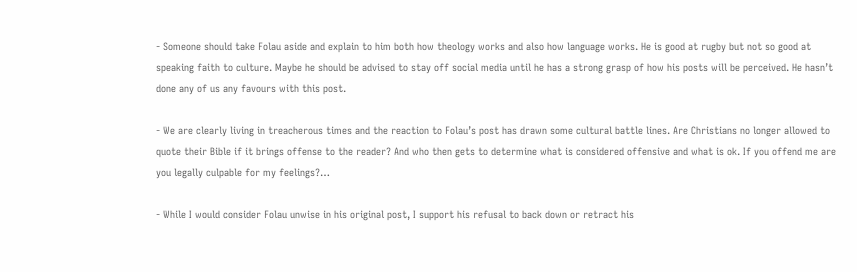⁃ Someone should take Folau aside and explain to him both how theology works and also how language works. He is good at rugby but not so good at speaking faith to culture. Maybe he should be advised to stay off social media until he has a strong grasp of how his posts will be perceived. He hasn’t done any of us any favours with this post.

⁃ We are clearly living in treacherous times and the reaction to Folau’s post has drawn some cultural battle lines. Are Christians no longer allowed to quote their Bible if it brings offense to the reader? And who then gets to determine what is considered offensive and what is ok. If you offend me are you legally culpable for my feelings?…

⁃ While I would consider Folau unwise in his original post, I support his refusal to back down or retract his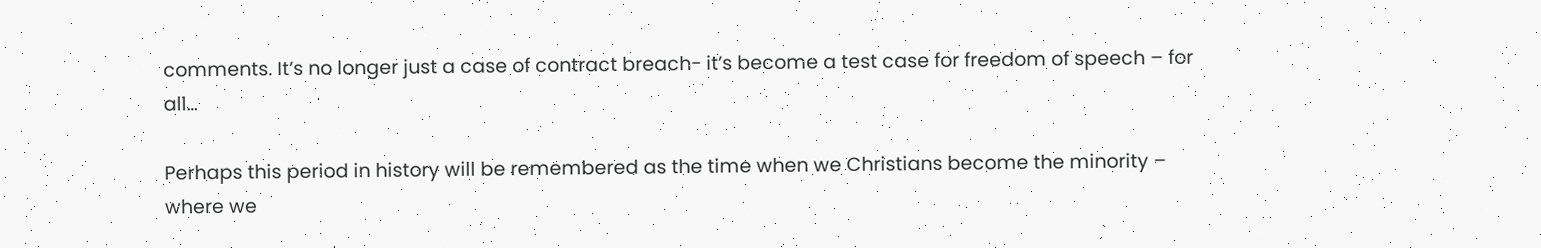comments. It’s no longer just a case of contract breach- it’s become a test case for freedom of speech – for all…

Perhaps this period in history will be remembered as the time when we Christians become the minority – where we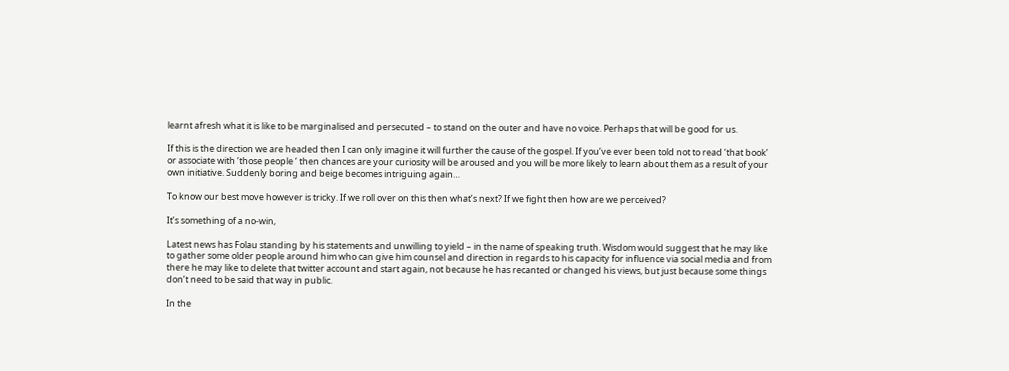learnt afresh what it is like to be marginalised and persecuted – to stand on the outer and have no voice. Perhaps that will be good for us.

If this is the direction we are headed then I can only imagine it will further the cause of the gospel. If you’ve ever been told not to read ‘that book’ or associate with ‘those people ‘ then chances are your curiosity will be aroused and you will be more likely to learn about them as a result of your own initiative. Suddenly boring and beige becomes intriguing again…

To know our best move however is tricky. If we roll over on this then what’s next? If we fight then how are we perceived?

It’s something of a no-win,

Latest news has Folau standing by his statements and unwilling to yield – in the name of speaking truth. Wisdom would suggest that he may like to gather some older people around him who can give him counsel and direction in regards to his capacity for influence via social media and from there he may like to delete that twitter account and start again, not because he has recanted or changed his views, but just because some things don’t need to be said that way in public.

In the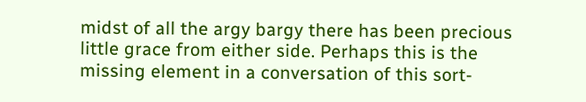midst of all the argy bargy there has been precious little grace from either side. Perhaps this is the missing element in a conversation of this sort-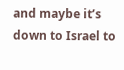and maybe it’s down to Israel to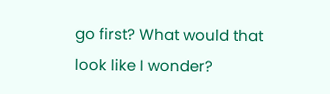go first? What would that look like I wonder?